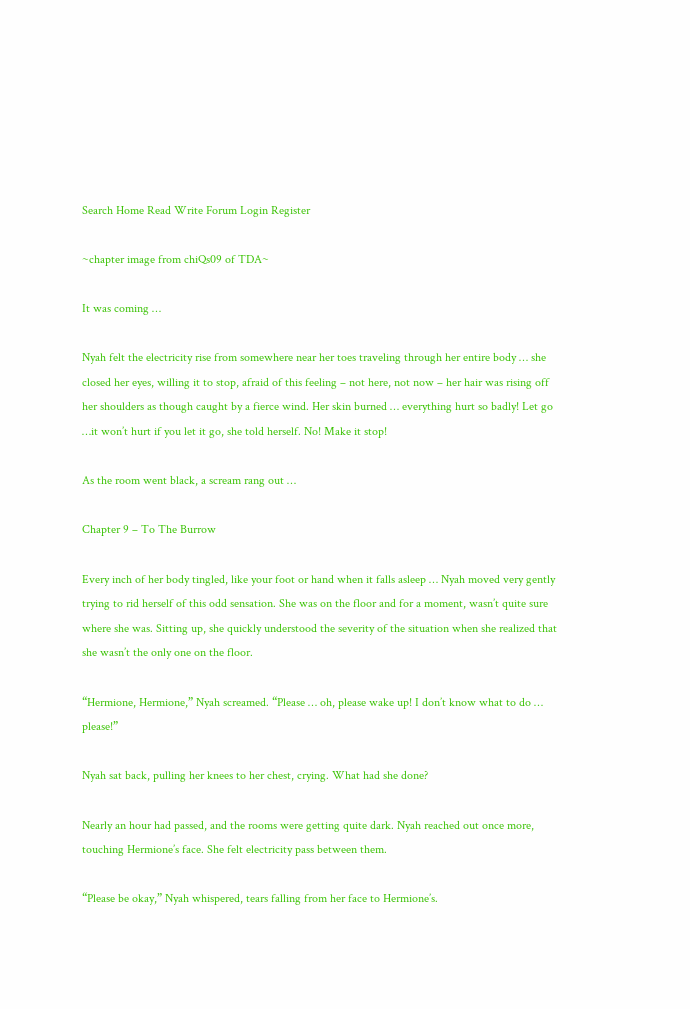Search Home Read Write Forum Login Register

~chapter image from chiQs09 of TDA~

It was coming …

Nyah felt the electricity rise from somewhere near her toes traveling through her entire body … she closed her eyes, willing it to stop, afraid of this feeling – not here, not now – her hair was rising off her shoulders as though caught by a fierce wind. Her skin burned … everything hurt so badly! Let go …it won’t hurt if you let it go, she told herself. No! Make it stop!

As the room went black, a scream rang out …

Chapter 9 – To The Burrow

Every inch of her body tingled, like your foot or hand when it falls asleep … Nyah moved very gently trying to rid herself of this odd sensation. She was on the floor and for a moment, wasn’t quite sure where she was. Sitting up, she quickly understood the severity of the situation when she realized that she wasn’t the only one on the floor.

“Hermione, Hermione,” Nyah screamed. “Please … oh, please wake up! I don’t know what to do … please!”

Nyah sat back, pulling her knees to her chest, crying. What had she done?

Nearly an hour had passed, and the rooms were getting quite dark. Nyah reached out once more, touching Hermione’s face. She felt electricity pass between them.

“Please be okay,” Nyah whispered, tears falling from her face to Hermione’s.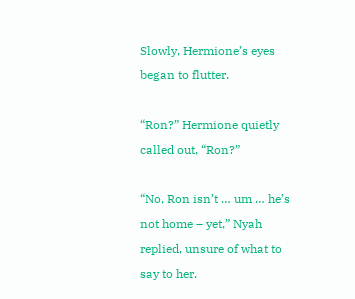Slowly, Hermione’s eyes began to flutter.

“Ron?” Hermione quietly called out, “Ron?”

“No, Ron isn’t … um … he’s not home – yet,” Nyah replied, unsure of what to say to her.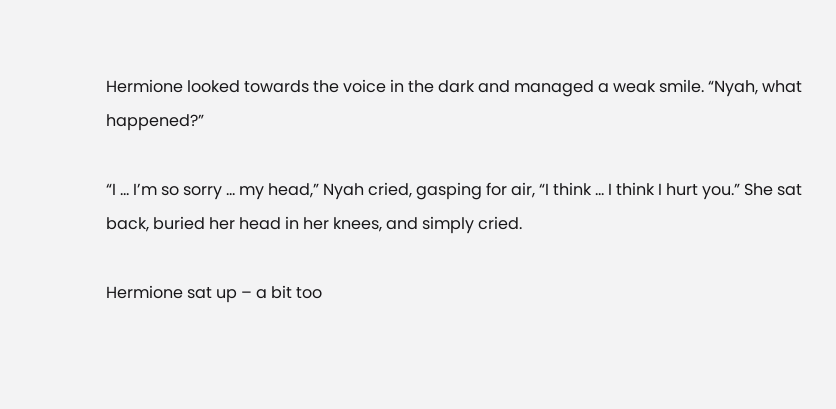Hermione looked towards the voice in the dark and managed a weak smile. “Nyah, what happened?”

“I ... I’m so sorry … my head,” Nyah cried, gasping for air, “I think … I think I hurt you.” She sat back, buried her head in her knees, and simply cried.

Hermione sat up – a bit too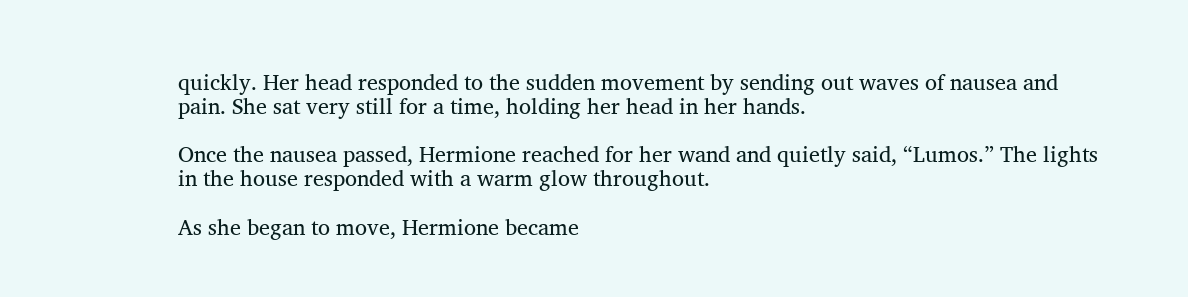quickly. Her head responded to the sudden movement by sending out waves of nausea and pain. She sat very still for a time, holding her head in her hands.

Once the nausea passed, Hermione reached for her wand and quietly said, “Lumos.” The lights in the house responded with a warm glow throughout.

As she began to move, Hermione became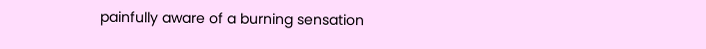painfully aware of a burning sensation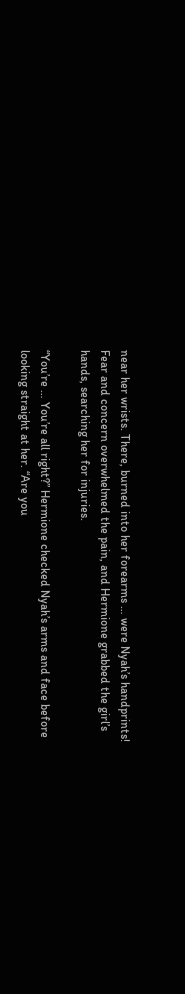near her wrists. There, burned into her forearms … were Nyah’s handprints! Fear and concern overwhelmed the pain, and Hermione grabbed the girl’s hands, searching her for injuries.

“You’re … You’re all right?” Hermione checked Nyah’s arms and face before looking straight at her. “Are you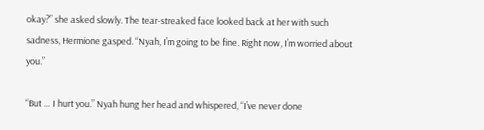okay?” she asked slowly. The tear-streaked face looked back at her with such sadness, Hermione gasped. “Nyah, I’m going to be fine. Right now, I’m worried about you.”

“But … I hurt you.” Nyah hung her head and whispered, “I’ve never done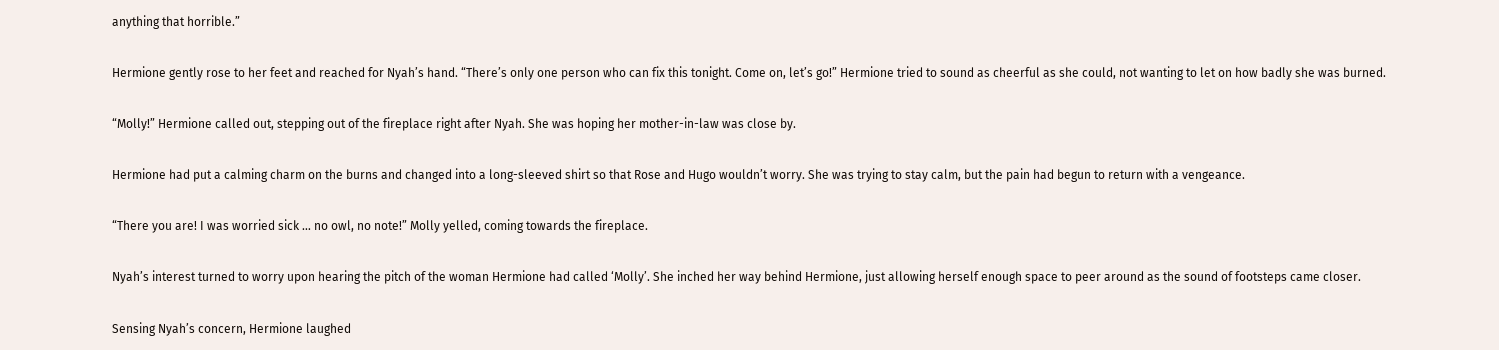anything that horrible.”

Hermione gently rose to her feet and reached for Nyah’s hand. “There’s only one person who can fix this tonight. Come on, let’s go!” Hermione tried to sound as cheerful as she could, not wanting to let on how badly she was burned.

“Molly!” Hermione called out, stepping out of the fireplace right after Nyah. She was hoping her mother-in-law was close by.

Hermione had put a calming charm on the burns and changed into a long-sleeved shirt so that Rose and Hugo wouldn’t worry. She was trying to stay calm, but the pain had begun to return with a vengeance.

“There you are! I was worried sick … no owl, no note!” Molly yelled, coming towards the fireplace.

Nyah’s interest turned to worry upon hearing the pitch of the woman Hermione had called ‘Molly’. She inched her way behind Hermione, just allowing herself enough space to peer around as the sound of footsteps came closer.

Sensing Nyah’s concern, Hermione laughed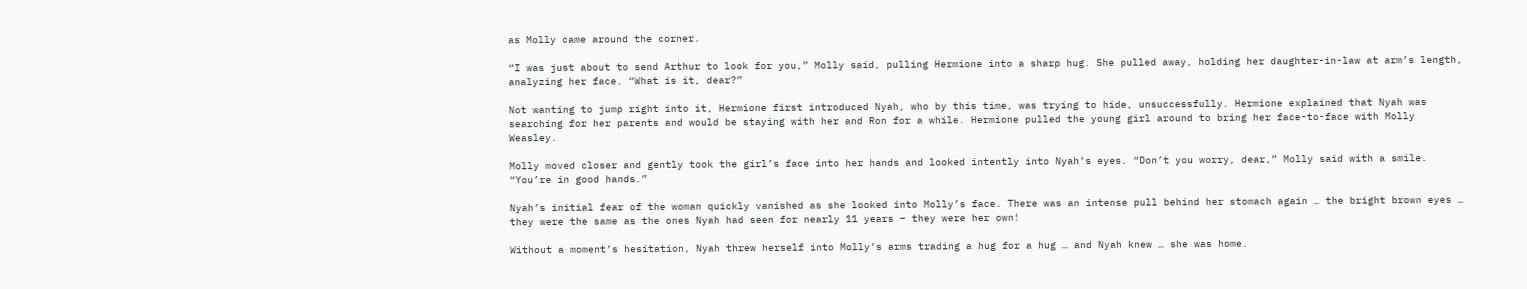as Molly came around the corner.

“I was just about to send Arthur to look for you,” Molly said, pulling Hermione into a sharp hug. She pulled away, holding her daughter-in-law at arm’s length, analyzing her face. “What is it, dear?”

Not wanting to jump right into it, Hermione first introduced Nyah, who by this time, was trying to hide, unsuccessfully. Hermione explained that Nyah was searching for her parents and would be staying with her and Ron for a while. Hermione pulled the young girl around to bring her face-to-face with Molly Weasley.

Molly moved closer and gently took the girl’s face into her hands and looked intently into Nyah’s eyes. “Don’t you worry, dear,” Molly said with a smile. “You’re in good hands.”

Nyah’s initial fear of the woman quickly vanished as she looked into Molly’s face. There was an intense pull behind her stomach again … the bright brown eyes … they were the same as the ones Nyah had seen for nearly 11 years – they were her own!

Without a moment’s hesitation, Nyah threw herself into Molly’s arms trading a hug for a hug … and Nyah knew … she was home.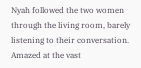Nyah followed the two women through the living room, barely listening to their conversation. Amazed at the vast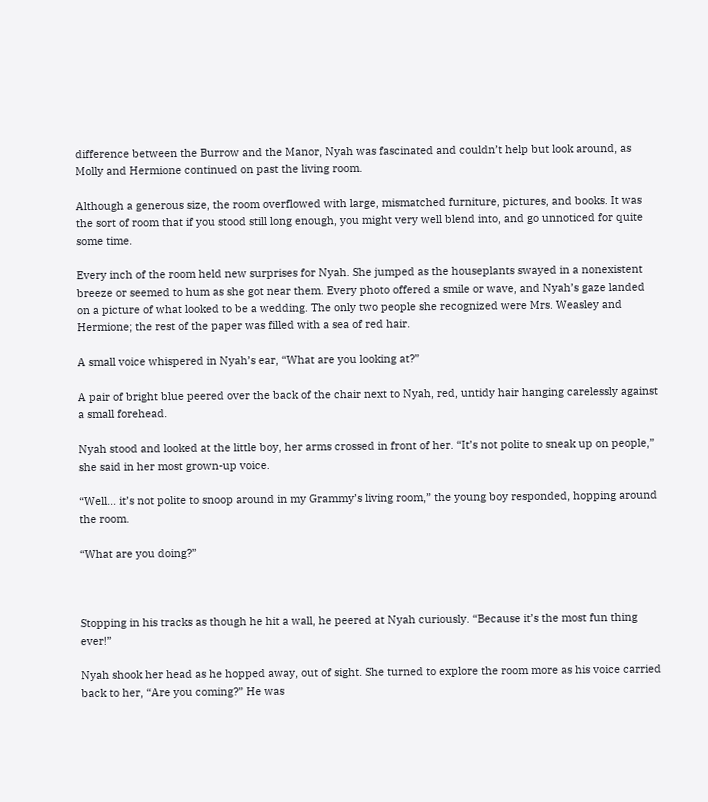difference between the Burrow and the Manor, Nyah was fascinated and couldn’t help but look around, as Molly and Hermione continued on past the living room.

Although a generous size, the room overflowed with large, mismatched furniture, pictures, and books. It was the sort of room that if you stood still long enough, you might very well blend into, and go unnoticed for quite some time.

Every inch of the room held new surprises for Nyah. She jumped as the houseplants swayed in a nonexistent breeze or seemed to hum as she got near them. Every photo offered a smile or wave, and Nyah’s gaze landed on a picture of what looked to be a wedding. The only two people she recognized were Mrs. Weasley and Hermione; the rest of the paper was filled with a sea of red hair.

A small voice whispered in Nyah’s ear, “What are you looking at?”

A pair of bright blue peered over the back of the chair next to Nyah, red, untidy hair hanging carelessly against a small forehead.

Nyah stood and looked at the little boy, her arms crossed in front of her. “It’s not polite to sneak up on people,” she said in her most grown-up voice.

“Well… it’s not polite to snoop around in my Grammy’s living room,” the young boy responded, hopping around the room.

“What are you doing?”



Stopping in his tracks as though he hit a wall, he peered at Nyah curiously. “Because it’s the most fun thing ever!”

Nyah shook her head as he hopped away, out of sight. She turned to explore the room more as his voice carried back to her, “Are you coming?” He was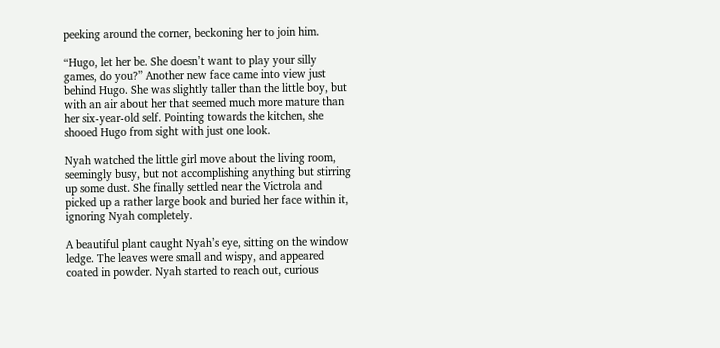peeking around the corner, beckoning her to join him.

“Hugo, let her be. She doesn’t want to play your silly games, do you?” Another new face came into view just behind Hugo. She was slightly taller than the little boy, but with an air about her that seemed much more mature than her six-year-old self. Pointing towards the kitchen, she shooed Hugo from sight with just one look.

Nyah watched the little girl move about the living room, seemingly busy, but not accomplishing anything but stirring up some dust. She finally settled near the Victrola and picked up a rather large book and buried her face within it, ignoring Nyah completely.

A beautiful plant caught Nyah’s eye, sitting on the window ledge. The leaves were small and wispy, and appeared coated in powder. Nyah started to reach out, curious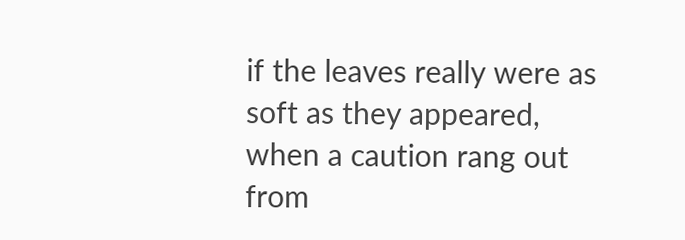if the leaves really were as soft as they appeared, when a caution rang out from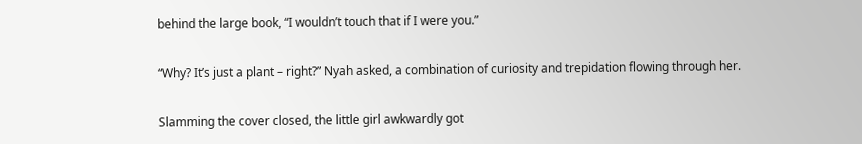behind the large book, “I wouldn’t touch that if I were you.”

“Why? It’s just a plant – right?” Nyah asked, a combination of curiosity and trepidation flowing through her.

Slamming the cover closed, the little girl awkwardly got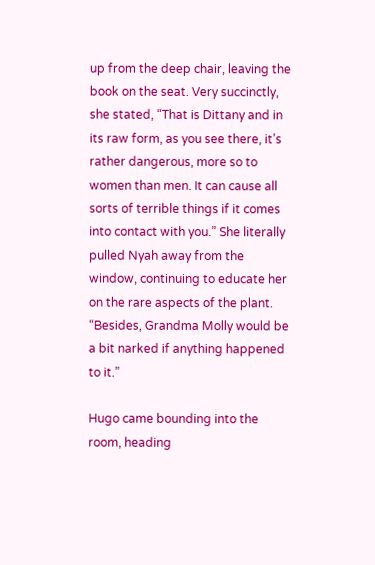up from the deep chair, leaving the book on the seat. Very succinctly, she stated, “That is Dittany and in its raw form, as you see there, it’s rather dangerous, more so to women than men. It can cause all sorts of terrible things if it comes into contact with you.” She literally pulled Nyah away from the window, continuing to educate her on the rare aspects of the plant. “Besides, Grandma Molly would be a bit narked if anything happened to it.”

Hugo came bounding into the room, heading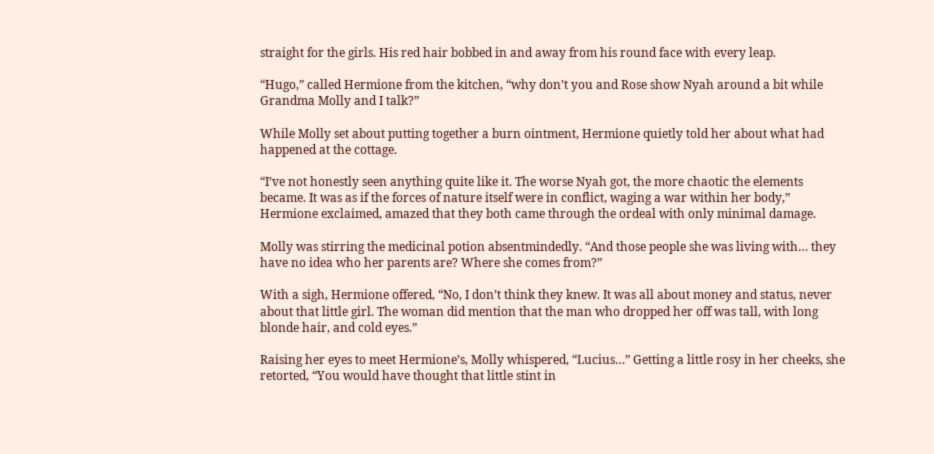straight for the girls. His red hair bobbed in and away from his round face with every leap.

“Hugo,” called Hermione from the kitchen, “why don’t you and Rose show Nyah around a bit while Grandma Molly and I talk?”

While Molly set about putting together a burn ointment, Hermione quietly told her about what had happened at the cottage.

“I’ve not honestly seen anything quite like it. The worse Nyah got, the more chaotic the elements became. It was as if the forces of nature itself were in conflict, waging a war within her body,” Hermione exclaimed, amazed that they both came through the ordeal with only minimal damage.

Molly was stirring the medicinal potion absentmindedly. “And those people she was living with… they have no idea who her parents are? Where she comes from?”

With a sigh, Hermione offered, “No, I don’t think they knew. It was all about money and status, never about that little girl. The woman did mention that the man who dropped her off was tall, with long blonde hair, and cold eyes.”

Raising her eyes to meet Hermione’s, Molly whispered, “Lucius…” Getting a little rosy in her cheeks, she retorted, “You would have thought that little stint in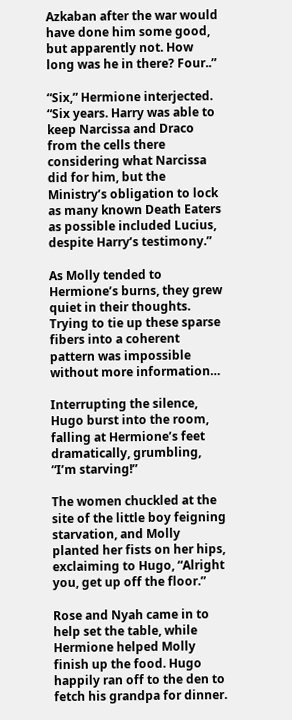Azkaban after the war would have done him some good, but apparently not. How long was he in there? Four..”

“Six,” Hermione interjected. “Six years. Harry was able to keep Narcissa and Draco from the cells there considering what Narcissa did for him, but the Ministry’s obligation to lock as many known Death Eaters as possible included Lucius, despite Harry’s testimony.”

As Molly tended to Hermione’s burns, they grew quiet in their thoughts. Trying to tie up these sparse fibers into a coherent pattern was impossible without more information…

Interrupting the silence, Hugo burst into the room, falling at Hermione’s feet dramatically, grumbling, “I’m starving!”

The women chuckled at the site of the little boy feigning starvation, and Molly planted her fists on her hips, exclaiming to Hugo, “Alright you, get up off the floor.”

Rose and Nyah came in to help set the table, while Hermione helped Molly finish up the food. Hugo happily ran off to the den to fetch his grandpa for dinner.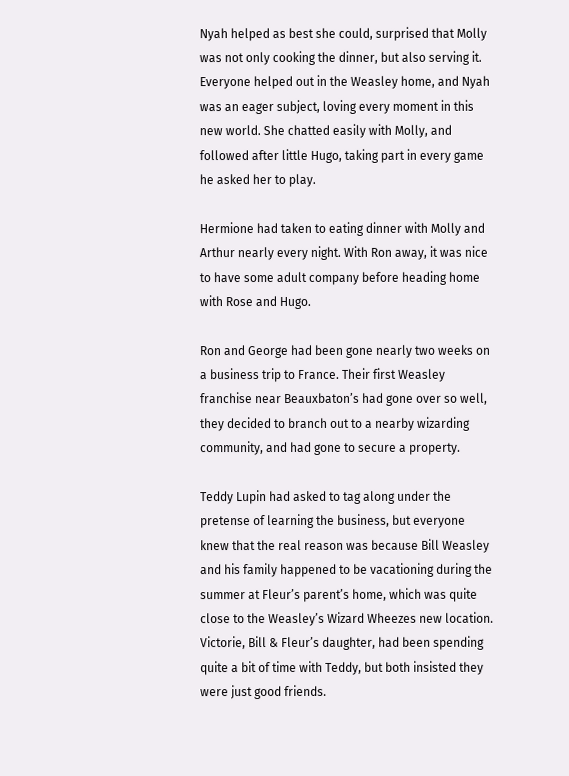Nyah helped as best she could, surprised that Molly was not only cooking the dinner, but also serving it. Everyone helped out in the Weasley home, and Nyah was an eager subject, loving every moment in this new world. She chatted easily with Molly, and followed after little Hugo, taking part in every game he asked her to play.

Hermione had taken to eating dinner with Molly and Arthur nearly every night. With Ron away, it was nice to have some adult company before heading home with Rose and Hugo.

Ron and George had been gone nearly two weeks on a business trip to France. Their first Weasley franchise near Beauxbaton’s had gone over so well, they decided to branch out to a nearby wizarding community, and had gone to secure a property.

Teddy Lupin had asked to tag along under the pretense of learning the business, but everyone knew that the real reason was because Bill Weasley and his family happened to be vacationing during the summer at Fleur’s parent’s home, which was quite close to the Weasley’s Wizard Wheezes new location. Victorie, Bill & Fleur’s daughter, had been spending quite a bit of time with Teddy, but both insisted they were just good friends.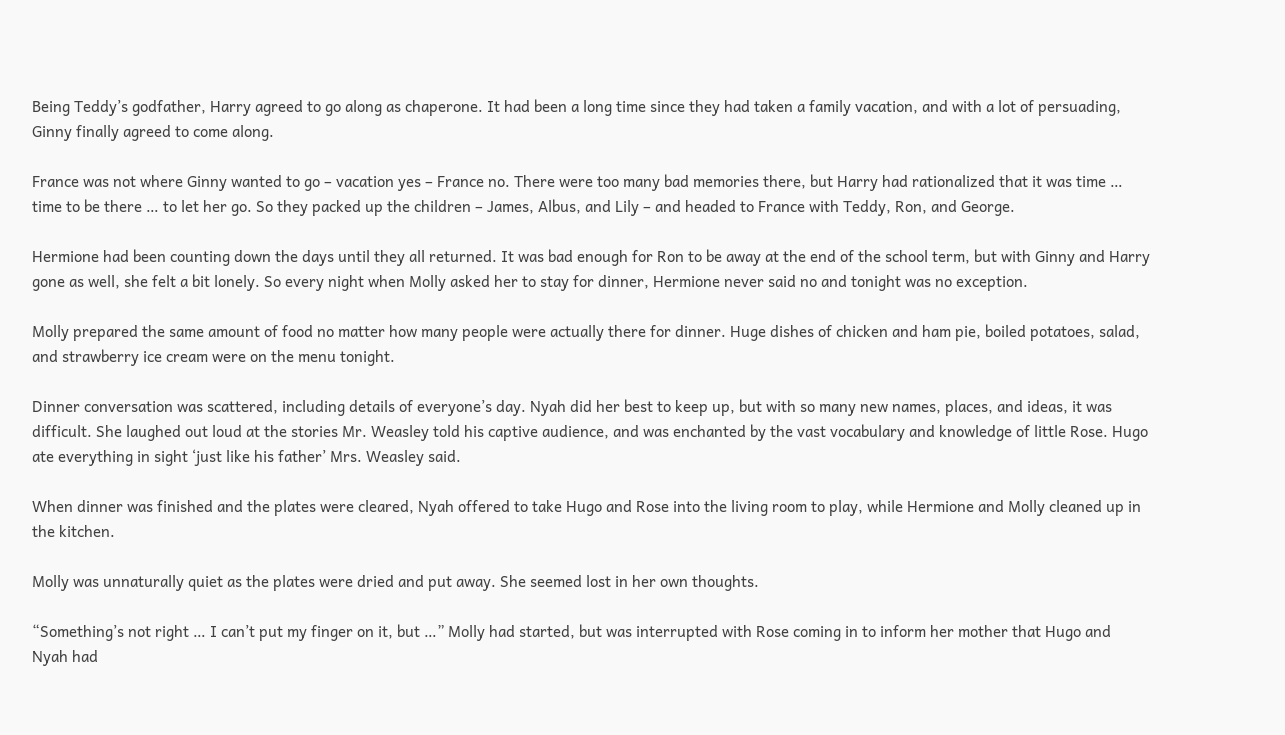Being Teddy’s godfather, Harry agreed to go along as chaperone. It had been a long time since they had taken a family vacation, and with a lot of persuading, Ginny finally agreed to come along.

France was not where Ginny wanted to go – vacation yes – France no. There were too many bad memories there, but Harry had rationalized that it was time … time to be there … to let her go. So they packed up the children – James, Albus, and Lily – and headed to France with Teddy, Ron, and George.

Hermione had been counting down the days until they all returned. It was bad enough for Ron to be away at the end of the school term, but with Ginny and Harry gone as well, she felt a bit lonely. So every night when Molly asked her to stay for dinner, Hermione never said no and tonight was no exception.

Molly prepared the same amount of food no matter how many people were actually there for dinner. Huge dishes of chicken and ham pie, boiled potatoes, salad, and strawberry ice cream were on the menu tonight.

Dinner conversation was scattered, including details of everyone’s day. Nyah did her best to keep up, but with so many new names, places, and ideas, it was difficult. She laughed out loud at the stories Mr. Weasley told his captive audience, and was enchanted by the vast vocabulary and knowledge of little Rose. Hugo ate everything in sight ‘just like his father’ Mrs. Weasley said.

When dinner was finished and the plates were cleared, Nyah offered to take Hugo and Rose into the living room to play, while Hermione and Molly cleaned up in the kitchen.

Molly was unnaturally quiet as the plates were dried and put away. She seemed lost in her own thoughts.

“Something’s not right … I can’t put my finger on it, but …” Molly had started, but was interrupted with Rose coming in to inform her mother that Hugo and Nyah had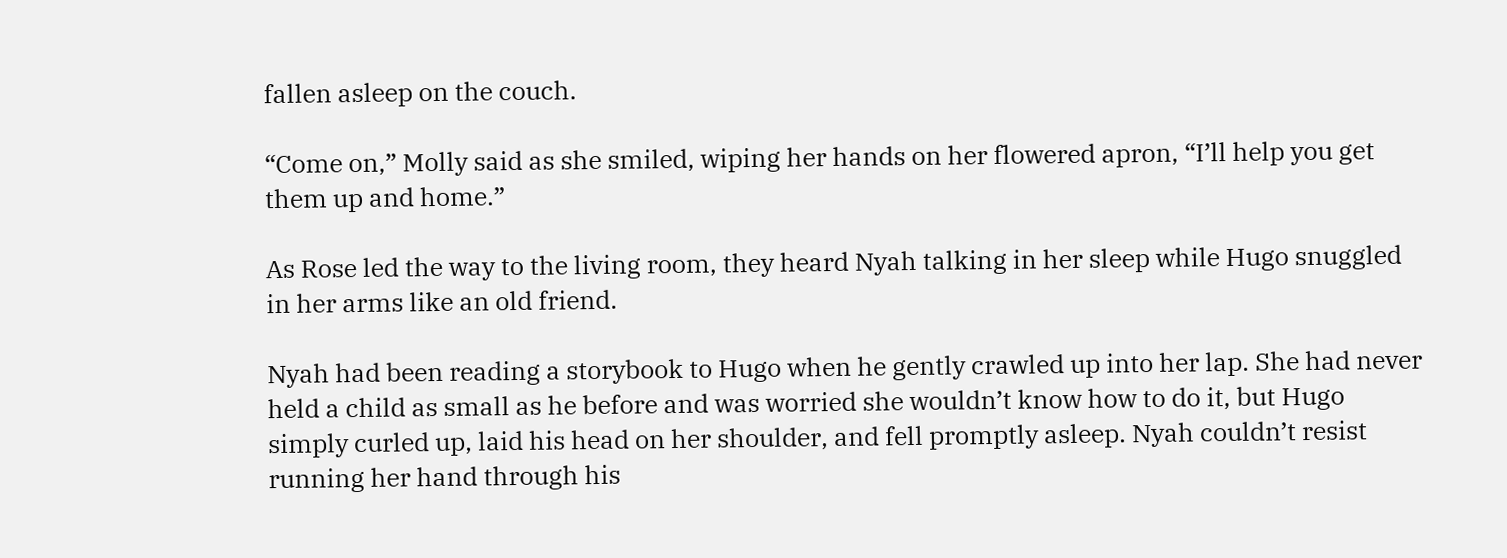fallen asleep on the couch.

“Come on,” Molly said as she smiled, wiping her hands on her flowered apron, “I’ll help you get them up and home.”

As Rose led the way to the living room, they heard Nyah talking in her sleep while Hugo snuggled in her arms like an old friend.

Nyah had been reading a storybook to Hugo when he gently crawled up into her lap. She had never held a child as small as he before and was worried she wouldn’t know how to do it, but Hugo simply curled up, laid his head on her shoulder, and fell promptly asleep. Nyah couldn’t resist running her hand through his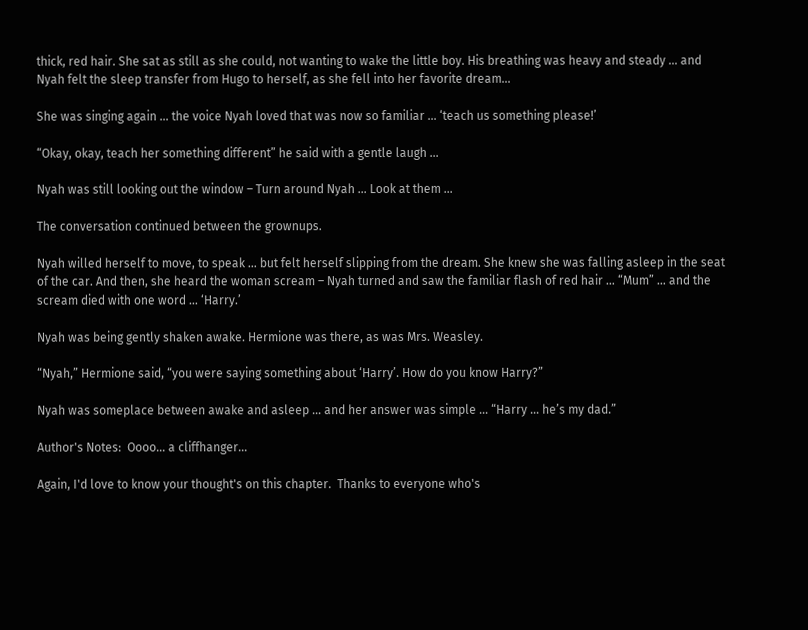thick, red hair. She sat as still as she could, not wanting to wake the little boy. His breathing was heavy and steady … and Nyah felt the sleep transfer from Hugo to herself, as she fell into her favorite dream...

She was singing again … the voice Nyah loved that was now so familiar … ‘teach us something please!’

“Okay, okay, teach her something different” he said with a gentle laugh …

Nyah was still looking out the window – Turn around Nyah … Look at them …

The conversation continued between the grownups.

Nyah willed herself to move, to speak … but felt herself slipping from the dream. She knew she was falling asleep in the seat of the car. And then, she heard the woman scream – Nyah turned and saw the familiar flash of red hair … “Mum” … and the scream died with one word … ‘Harry.’

Nyah was being gently shaken awake. Hermione was there, as was Mrs. Weasley.

“Nyah,” Hermione said, “you were saying something about ‘Harry’. How do you know Harry?”

Nyah was someplace between awake and asleep … and her answer was simple … “Harry … he’s my dad.”

Author's Notes:  Oooo... a cliffhanger...

Again, I'd love to know your thought's on this chapter.  Thanks to everyone who's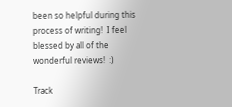been so helpful during this process of writing!  I feel blessed by all of the wonderful reviews!  :)

Track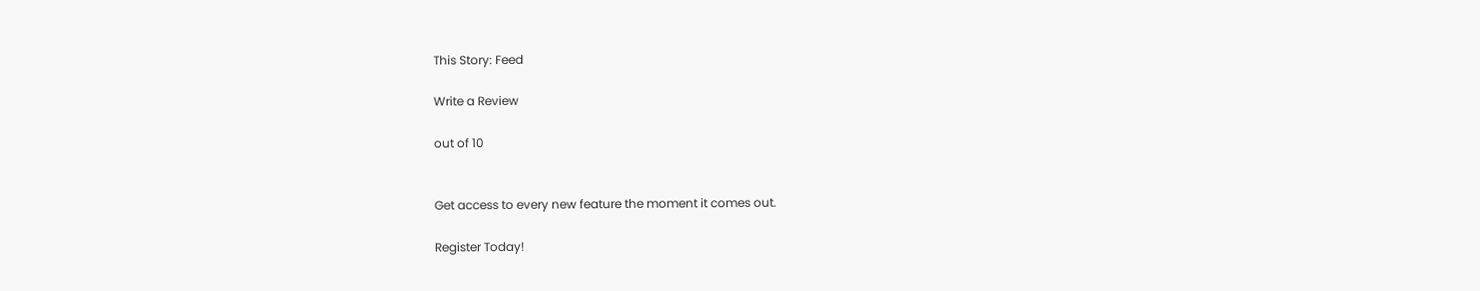This Story: Feed

Write a Review

out of 10


Get access to every new feature the moment it comes out.

Register Today!